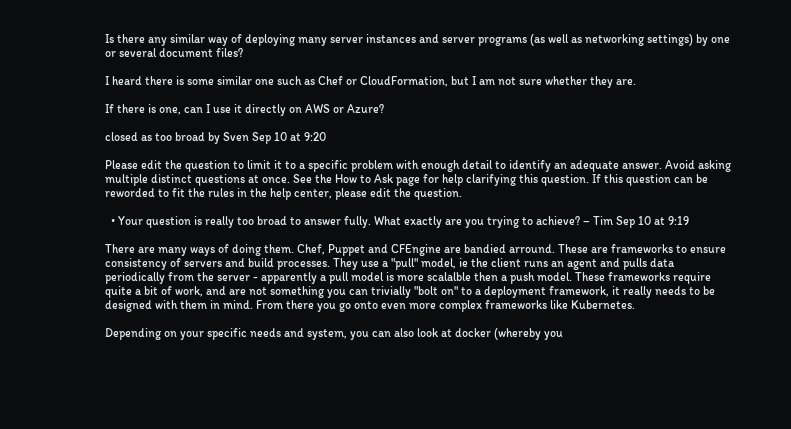Is there any similar way of deploying many server instances and server programs (as well as networking settings) by one or several document files?

I heard there is some similar one such as Chef or CloudFormation, but I am not sure whether they are.

If there is one, can I use it directly on AWS or Azure?

closed as too broad by Sven Sep 10 at 9:20

Please edit the question to limit it to a specific problem with enough detail to identify an adequate answer. Avoid asking multiple distinct questions at once. See the How to Ask page for help clarifying this question. If this question can be reworded to fit the rules in the help center, please edit the question.

  • Your question is really too broad to answer fully. What exactly are you trying to achieve? – Tim Sep 10 at 9:19

There are many ways of doing them. Chef, Puppet and CFEngine are bandied arround. These are frameworks to ensure consistency of servers and build processes. They use a "pull" model, ie the client runs an agent and pulls data periodically from the server - apparently a pull model is more scalalble then a push model. These frameworks require quite a bit of work, and are not something you can trivially "bolt on" to a deployment framework, it really needs to be designed with them in mind. From there you go onto even more complex frameworks like Kubernetes.

Depending on your specific needs and system, you can also look at docker (whereby you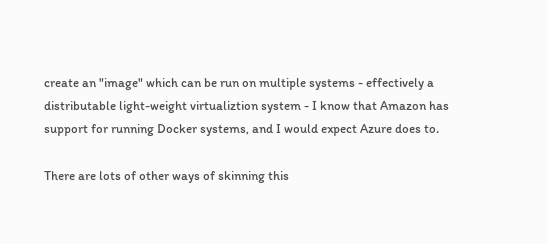create an "image" which can be run on multiple systems - effectively a distributable light-weight virtualiztion system - I know that Amazon has support for running Docker systems, and I would expect Azure does to.

There are lots of other ways of skinning this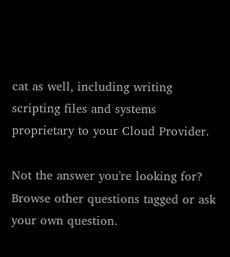cat as well, including writing scripting files and systems proprietary to your Cloud Provider.

Not the answer you're looking for? Browse other questions tagged or ask your own question.